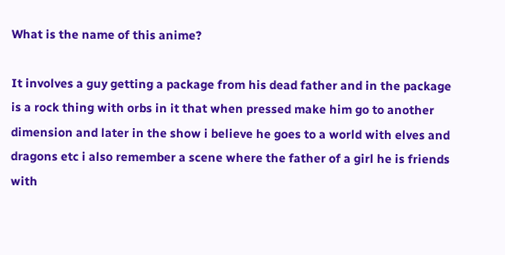What is the name of this anime?

It involves a guy getting a package from his dead father and in the package is a rock thing with orbs in it that when pressed make him go to another dimension and later in the show i believe he goes to a world with elves and dragons etc i also remember a scene where the father of a girl he is friends with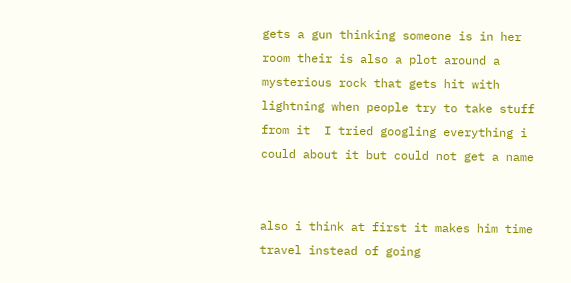gets a gun thinking someone is in her room their is also a plot around a mysterious rock that gets hit with lightning when people try to take stuff from it  I tried googling everything i could about it but could not get a name


also i think at first it makes him time travel instead of going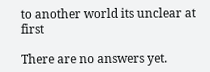to another world its unclear at first

There are no answers yet.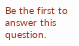Be the first to answer this question.